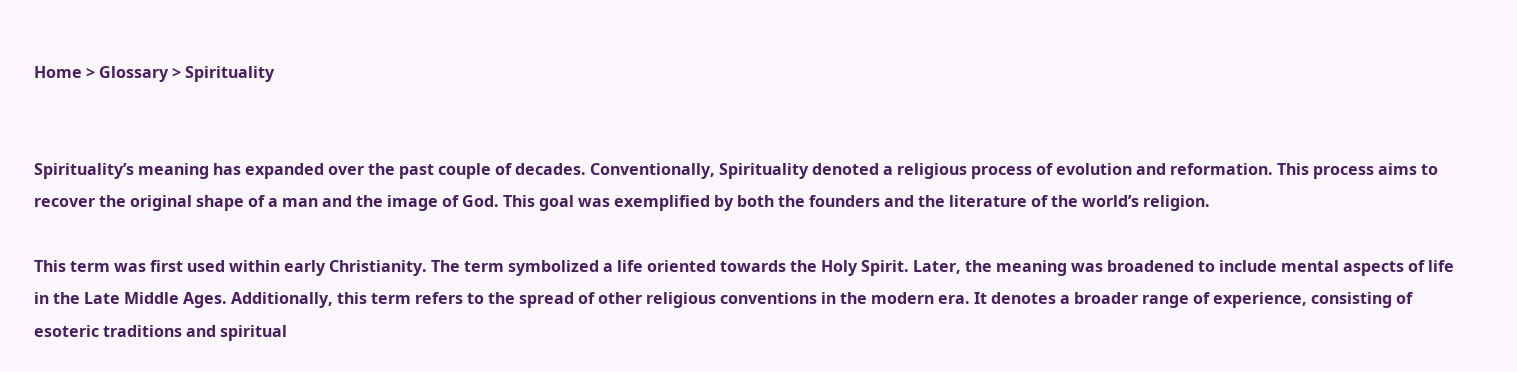Home > Glossary > Spirituality


Spirituality’s meaning has expanded over the past couple of decades. Conventionally, Spirituality denoted a religious process of evolution and reformation. This process aims to recover the original shape of a man and the image of God. This goal was exemplified by both the founders and the literature of the world’s religion.

This term was first used within early Christianity. The term symbolized a life oriented towards the Holy Spirit. Later, the meaning was broadened to include mental aspects of life in the Late Middle Ages. Additionally, this term refers to the spread of other religious conventions in the modern era. It denotes a broader range of experience, consisting of esoteric traditions and spiritual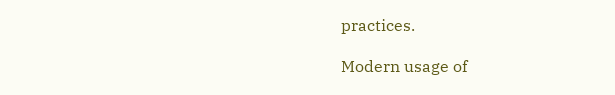practices.

Modern usage of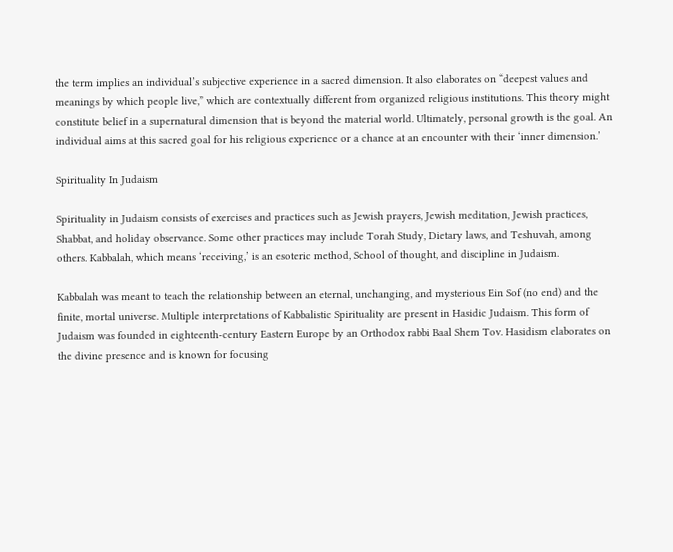the term implies an individual’s subjective experience in a sacred dimension. It also elaborates on “deepest values and meanings by which people live,” which are contextually different from organized religious institutions. This theory might constitute belief in a supernatural dimension that is beyond the material world. Ultimately, personal growth is the goal. An individual aims at this sacred goal for his religious experience or a chance at an encounter with their ‘inner dimension.’

Spirituality In Judaism

Spirituality in Judaism consists of exercises and practices such as Jewish prayers, Jewish meditation, Jewish practices, Shabbat, and holiday observance. Some other practices may include Torah Study, Dietary laws, and Teshuvah, among others. Kabbalah, which means ‘receiving,’ is an esoteric method, School of thought, and discipline in Judaism.

Kabbalah was meant to teach the relationship between an eternal, unchanging, and mysterious Ein Sof (no end) and the finite, mortal universe. Multiple interpretations of Kabbalistic Spirituality are present in Hasidic Judaism. This form of Judaism was founded in eighteenth-century Eastern Europe by an Orthodox rabbi Baal Shem Tov. Hasidism elaborates on the divine presence and is known for focusing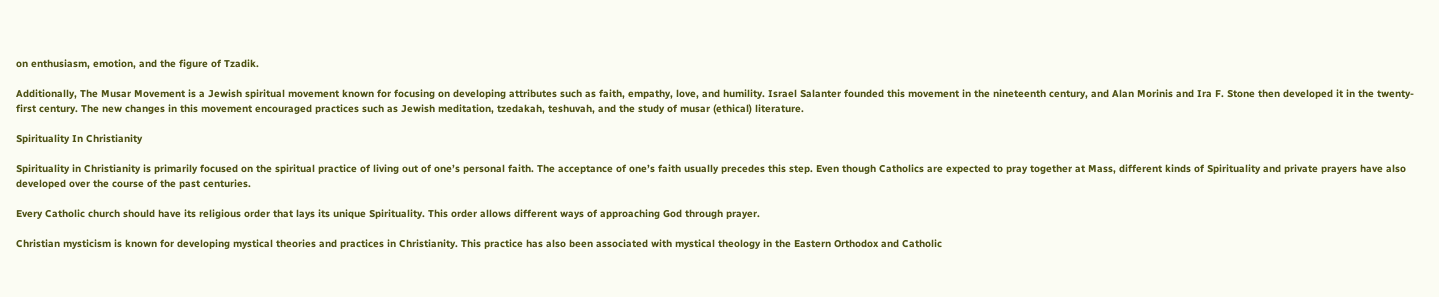on enthusiasm, emotion, and the figure of Tzadik.

Additionally, The Musar Movement is a Jewish spiritual movement known for focusing on developing attributes such as faith, empathy, love, and humility. Israel Salanter founded this movement in the nineteenth century, and Alan Morinis and Ira F. Stone then developed it in the twenty-first century. The new changes in this movement encouraged practices such as Jewish meditation, tzedakah, teshuvah, and the study of musar (ethical) literature.

Spirituality In Christianity

Spirituality in Christianity is primarily focused on the spiritual practice of living out of one’s personal faith. The acceptance of one’s faith usually precedes this step. Even though Catholics are expected to pray together at Mass, different kinds of Spirituality and private prayers have also developed over the course of the past centuries.

Every Catholic church should have its religious order that lays its unique Spirituality. This order allows different ways of approaching God through prayer.

Christian mysticism is known for developing mystical theories and practices in Christianity. This practice has also been associated with mystical theology in the Eastern Orthodox and Catholic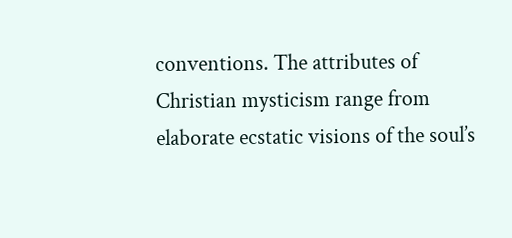conventions. The attributes of Christian mysticism range from elaborate ecstatic visions of the soul’s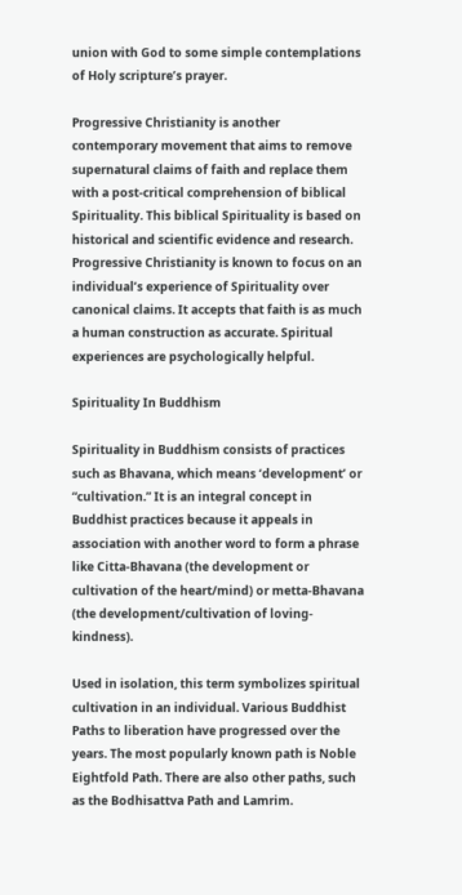union with God to some simple contemplations of Holy scripture’s prayer.

Progressive Christianity is another contemporary movement that aims to remove supernatural claims of faith and replace them with a post-critical comprehension of biblical Spirituality. This biblical Spirituality is based on historical and scientific evidence and research. Progressive Christianity is known to focus on an individual’s experience of Spirituality over canonical claims. It accepts that faith is as much a human construction as accurate. Spiritual experiences are psychologically helpful.

Spirituality In Buddhism

Spirituality in Buddhism consists of practices such as Bhavana, which means ‘development’ or “cultivation.” It is an integral concept in Buddhist practices because it appeals in association with another word to form a phrase like Citta-Bhavana (the development or cultivation of the heart/mind) or metta-Bhavana (the development/cultivation of loving-kindness).

Used in isolation, this term symbolizes spiritual cultivation in an individual. Various Buddhist Paths to liberation have progressed over the years. The most popularly known path is Noble Eightfold Path. There are also other paths, such as the Bodhisattva Path and Lamrim.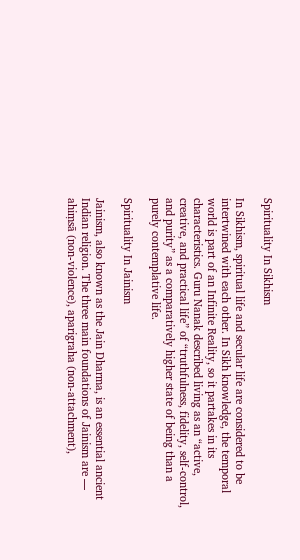Spirituality In Sikhism

In Sikhism, spiritual life and secular life are considered to be intertwined with each other. In Sikh knowledge, the temporal world is part of an Infinite Reality, so it partakes in its characteristics. Guru Nanak described living as an “active, creative, and practical life” of “truthfulness, fidelity, self-control, and purity” as a comparatively higher state of being than a purely contemplative life.

Spirituality In Jainism

Jainism, also known as the Jain Dharma, is an essential ancient Indian religion. The three main foundations of Jainism are — ahiṃsā (non-violence), aparigraha (non-attachment),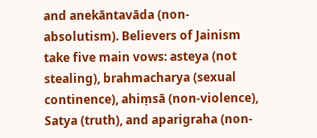and anekāntavāda (non-absolutism). Believers of Jainism take five main vows: asteya (not stealing), brahmacharya (sexual continence), ahiṃsā (non-violence), Satya (truth), and aparigraha (non-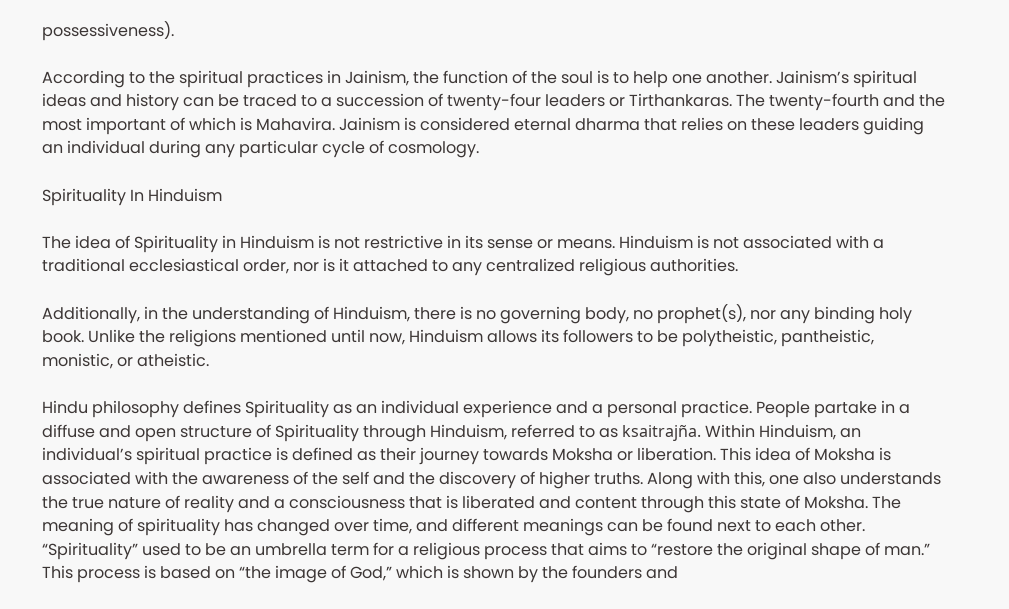possessiveness).

According to the spiritual practices in Jainism, the function of the soul is to help one another. Jainism’s spiritual ideas and history can be traced to a succession of twenty-four leaders or Tirthankaras. The twenty-fourth and the most important of which is Mahavira. Jainism is considered eternal dharma that relies on these leaders guiding an individual during any particular cycle of cosmology.

Spirituality In Hinduism

The idea of Spirituality in Hinduism is not restrictive in its sense or means. Hinduism is not associated with a traditional ecclesiastical order, nor is it attached to any centralized religious authorities.

Additionally, in the understanding of Hinduism, there is no governing body, no prophet(s), nor any binding holy book. Unlike the religions mentioned until now, Hinduism allows its followers to be polytheistic, pantheistic, monistic, or atheistic.

Hindu philosophy defines Spirituality as an individual experience and a personal practice. People partake in a diffuse and open structure of Spirituality through Hinduism, referred to as ksaitrajña. Within Hinduism, an individual’s spiritual practice is defined as their journey towards Moksha or liberation. This idea of Moksha is associated with the awareness of the self and the discovery of higher truths. Along with this, one also understands the true nature of reality and a consciousness that is liberated and content through this state of Moksha. The meaning of spirituality has changed over time, and different meanings can be found next to each other. “Spirituality” used to be an umbrella term for a religious process that aims to “restore the original shape of man.” This process is based on “the image of God,” which is shown by the founders and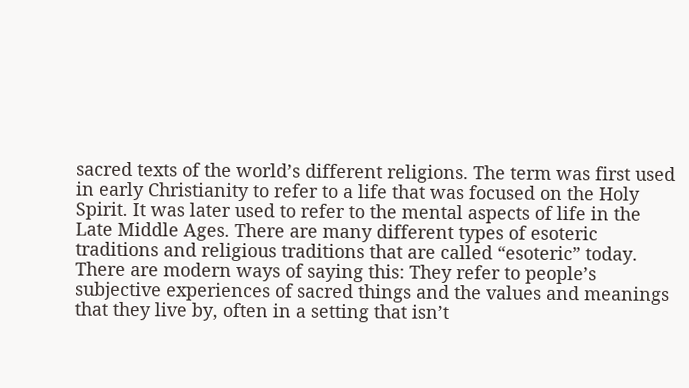sacred texts of the world’s different religions. The term was first used in early Christianity to refer to a life that was focused on the Holy Spirit. It was later used to refer to the mental aspects of life in the Late Middle Ages. There are many different types of esoteric traditions and religious traditions that are called “esoteric” today. There are modern ways of saying this: They refer to people’s subjective experiences of sacred things and the values and meanings that they live by, often in a setting that isn’t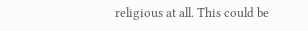religious at all. This could be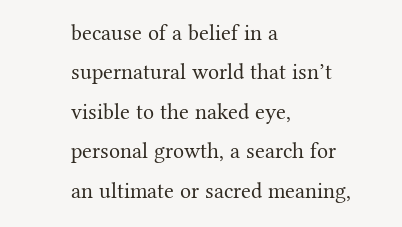because of a belief in a supernatural world that isn’t visible to the naked eye, personal growth, a search for an ultimate or sacred meaning,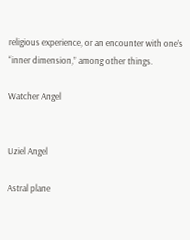religious experience, or an encounter with one’s “inner dimension,” among other things.

Watcher Angel


Uziel Angel

Astral plane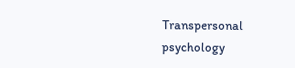Transpersonal psychology